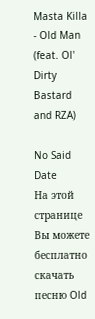Masta Killa - Old Man (feat. Ol' Dirty Bastard and RZA)

No Said Date
На этой странице Вы можете бесплатно скачать песню Old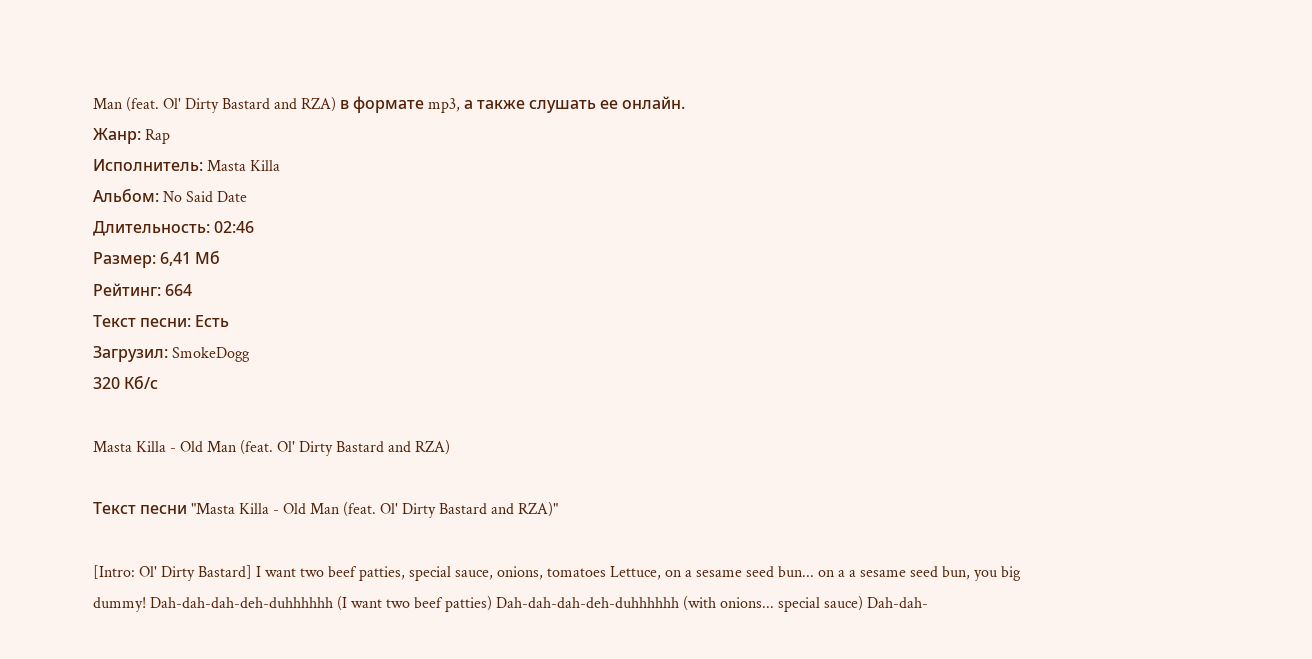Man (feat. Ol' Dirty Bastard and RZA) в формате mp3, а также слушать ее онлайн.
Жанр: Rap
Исполнитель: Masta Killa
Альбом: No Said Date
Длительность: 02:46
Размер: 6,41 Мб
Рейтинг: 664
Текст песни: Есть
Загрузил: SmokeDogg
320 Кб/с

Masta Killa - Old Man (feat. Ol' Dirty Bastard and RZA)

Текст песни "Masta Killa - Old Man (feat. Ol' Dirty Bastard and RZA)"

[Intro: Ol' Dirty Bastard] I want two beef patties, special sauce, onions, tomatoes Lettuce, on a sesame seed bun... on a a sesame seed bun, you big dummy! Dah-dah-dah-deh-duhhhhhh (I want two beef patties) Dah-dah-dah-deh-duhhhhhh (with onions... special sauce) Dah-dah-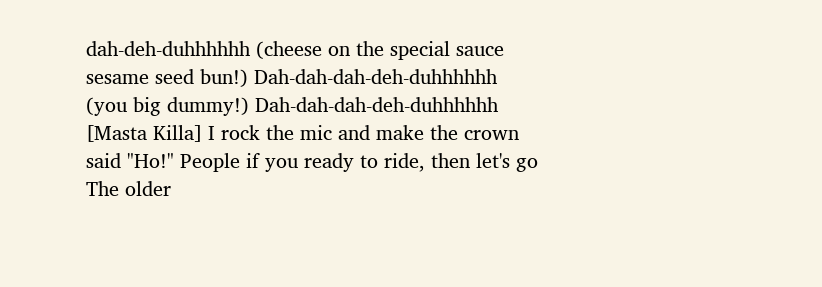dah-deh-duhhhhhh (cheese on the special sauce sesame seed bun!) Dah-dah-dah-deh-duhhhhhh (you big dummy!) Dah-dah-dah-deh-duhhhhhh [Masta Killa] I rock the mic and make the crown said "Ho!" People if you ready to ride, then let's go The older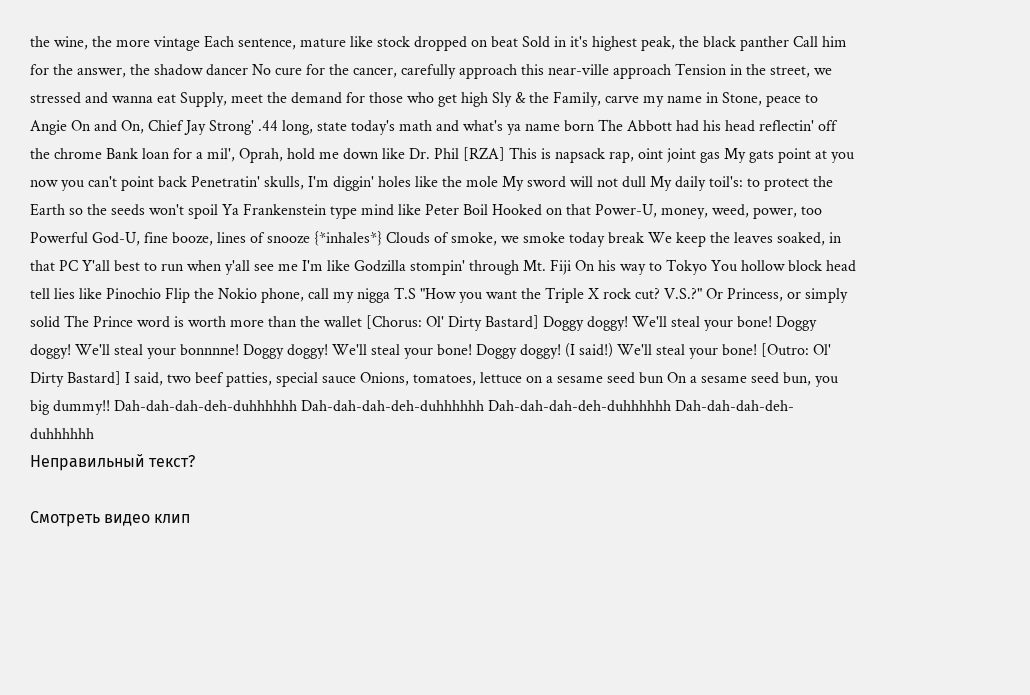the wine, the more vintage Each sentence, mature like stock dropped on beat Sold in it's highest peak, the black panther Call him for the answer, the shadow dancer No cure for the cancer, carefully approach this near-ville approach Tension in the street, we stressed and wanna eat Supply, meet the demand for those who get high Sly & the Family, carve my name in Stone, peace to Angie On and On, Chief Jay Strong' .44 long, state today's math and what's ya name born The Abbott had his head reflectin' off the chrome Bank loan for a mil', Oprah, hold me down like Dr. Phil [RZA] This is napsack rap, oint joint gas My gats point at you now you can't point back Penetratin' skulls, I'm diggin' holes like the mole My sword will not dull My daily toil's: to protect the Earth so the seeds won't spoil Ya Frankenstein type mind like Peter Boil Hooked on that Power-U, money, weed, power, too Powerful God-U, fine booze, lines of snooze {*inhales*} Clouds of smoke, we smoke today break We keep the leaves soaked, in that PC Y'all best to run when y'all see me I'm like Godzilla stompin' through Mt. Fiji On his way to Tokyo You hollow block head tell lies like Pinochio Flip the Nokio phone, call my nigga T.S "How you want the Triple X rock cut? V.S.?" Or Princess, or simply solid The Prince word is worth more than the wallet [Chorus: Ol' Dirty Bastard] Doggy doggy! We'll steal your bone! Doggy doggy! We'll steal your bonnnne! Doggy doggy! We'll steal your bone! Doggy doggy! (I said!) We'll steal your bone! [Outro: Ol' Dirty Bastard] I said, two beef patties, special sauce Onions, tomatoes, lettuce on a sesame seed bun On a sesame seed bun, you big dummy!! Dah-dah-dah-deh-duhhhhhh Dah-dah-dah-deh-duhhhhhh Dah-dah-dah-deh-duhhhhhh Dah-dah-dah-deh-duhhhhhh
Неправильный текст?

Смотреть видео клип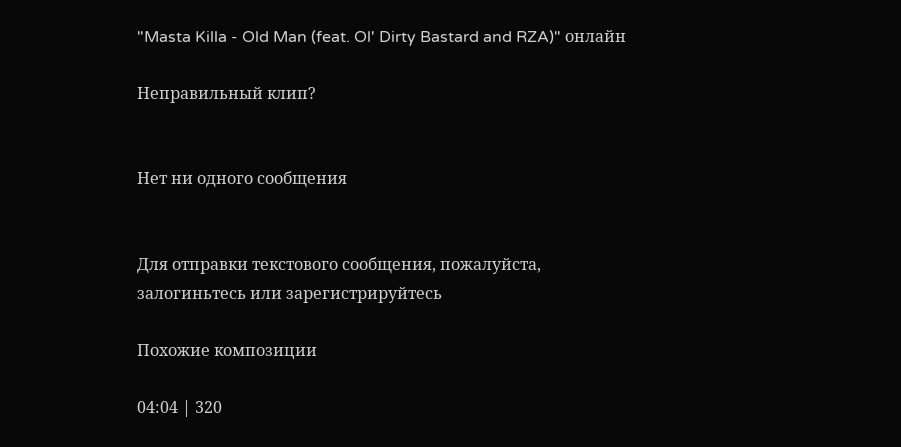"Masta Killa - Old Man (feat. Ol' Dirty Bastard and RZA)" онлайн

Неправильный клип?


Нет ни одного сообщения


Для отправки текстового сообщения, пожалуйста, залогиньтесь или зарегистрируйтесь

Похожие композиции

04:04 | 320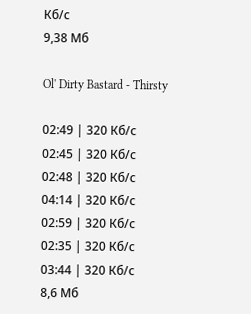Кб/с
9,38 Мб

Ol' Dirty Bastard - Thirsty

02:49 | 320 Кб/с
02:45 | 320 Кб/с
02:48 | 320 Кб/с
04:14 | 320 Кб/с
02:59 | 320 Кб/с
02:35 | 320 Кб/с
03:44 | 320 Кб/с
8,6 Мб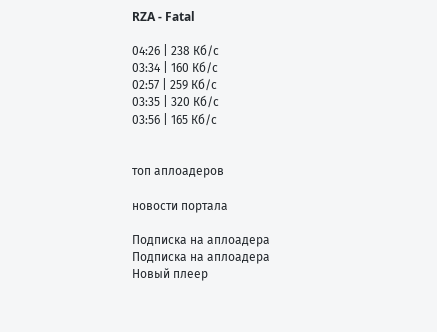RZA - Fatal

04:26 | 238 Кб/с
03:34 | 160 Кб/с
02:57 | 259 Кб/с
03:35 | 320 Кб/с
03:56 | 165 Кб/с


топ аплоадеров

новости портала

Подписка на аплоадера
Подписка на аплоадера
Новый плеер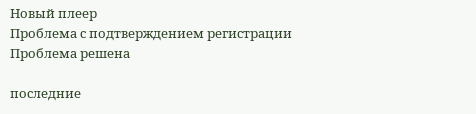Новый плеер
Проблема с подтверждением регистрации
Проблема решена

последние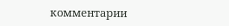комментарии